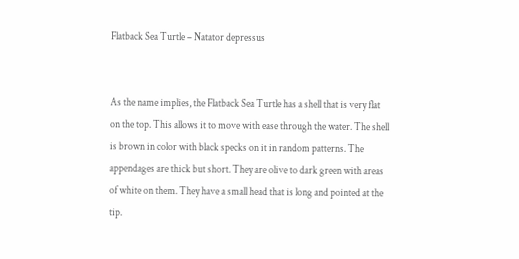Flatback Sea Turtle – Natator depressus


As the name implies, the Flatback Sea Turtle has a shell that is very flat on the top. This allows it to move with ease through the water. The shell is brown in color with black specks on it in random patterns. The appendages are thick but short. They are olive to dark green with areas of white on them. They have a small head that is long and pointed at the tip.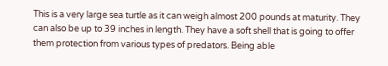This is a very large sea turtle as it can weigh almost 200 pounds at maturity. They can also be up to 39 inches in length. They have a soft shell that is going to offer them protection from various types of predators. Being able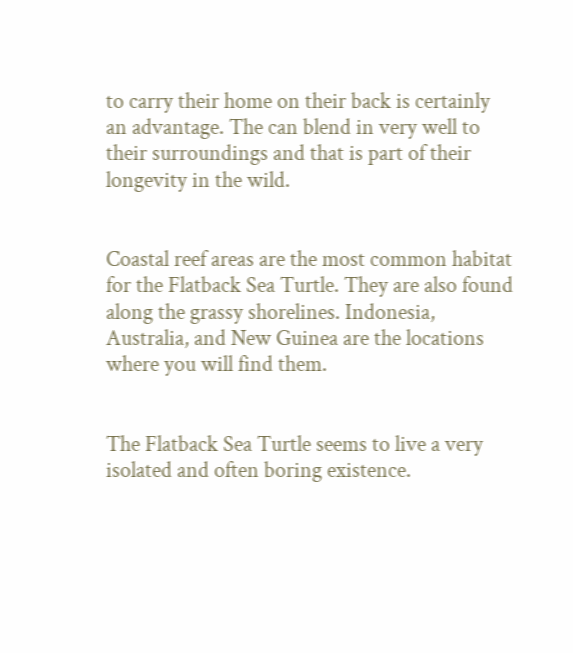to carry their home on their back is certainly an advantage. The can blend in very well to their surroundings and that is part of their longevity in the wild.


Coastal reef areas are the most common habitat for the Flatback Sea Turtle. They are also found along the grassy shorelines. Indonesia, Australia, and New Guinea are the locations where you will find them.


The Flatback Sea Turtle seems to live a very isolated and often boring existence.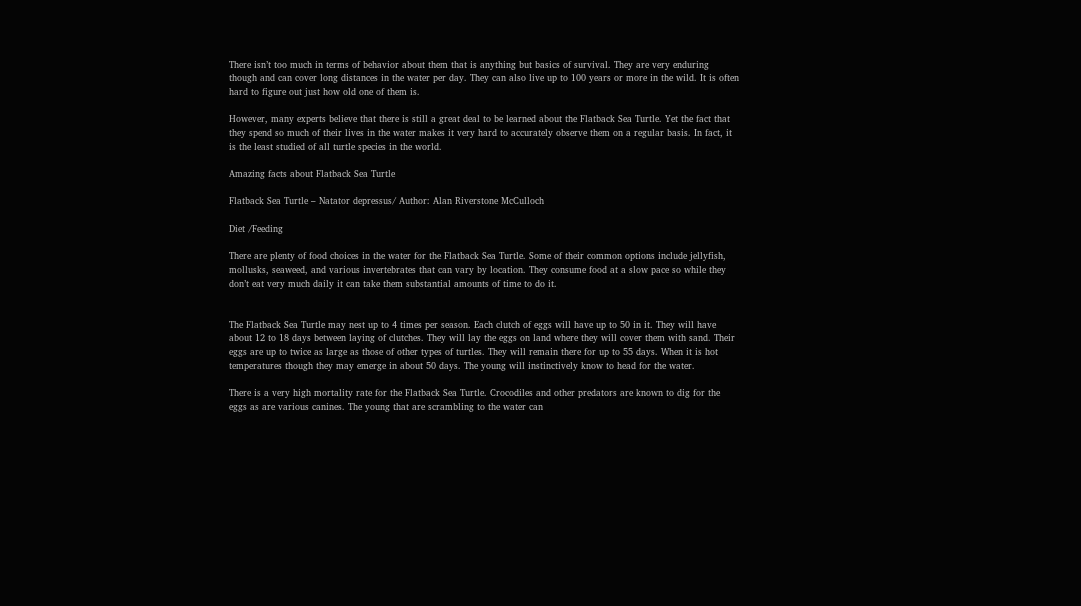There isn’t too much in terms of behavior about them that is anything but basics of survival. They are very enduring though and can cover long distances in the water per day. They can also live up to 100 years or more in the wild. It is often hard to figure out just how old one of them is.

However, many experts believe that there is still a great deal to be learned about the Flatback Sea Turtle. Yet the fact that they spend so much of their lives in the water makes it very hard to accurately observe them on a regular basis. In fact, it is the least studied of all turtle species in the world.

Amazing facts about Flatback Sea Turtle

Flatback Sea Turtle – Natator depressus/ Author: Alan Riverstone McCulloch

Diet /Feeding

There are plenty of food choices in the water for the Flatback Sea Turtle. Some of their common options include jellyfish, mollusks, seaweed, and various invertebrates that can vary by location. They consume food at a slow pace so while they don’t eat very much daily it can take them substantial amounts of time to do it.


The Flatback Sea Turtle may nest up to 4 times per season. Each clutch of eggs will have up to 50 in it. They will have about 12 to 18 days between laying of clutches. They will lay the eggs on land where they will cover them with sand. Their eggs are up to twice as large as those of other types of turtles. They will remain there for up to 55 days. When it is hot temperatures though they may emerge in about 50 days. The young will instinctively know to head for the water.

There is a very high mortality rate for the Flatback Sea Turtle. Crocodiles and other predators are known to dig for the eggs as are various canines. The young that are scrambling to the water can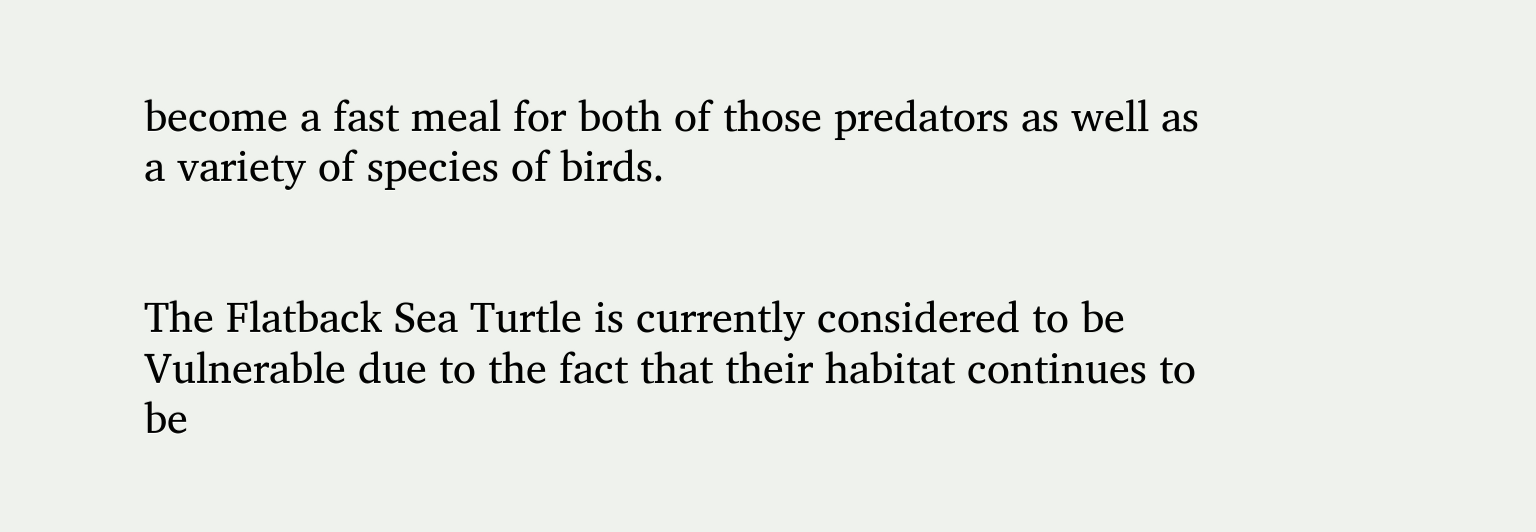become a fast meal for both of those predators as well as a variety of species of birds.


The Flatback Sea Turtle is currently considered to be Vulnerable due to the fact that their habitat continues to be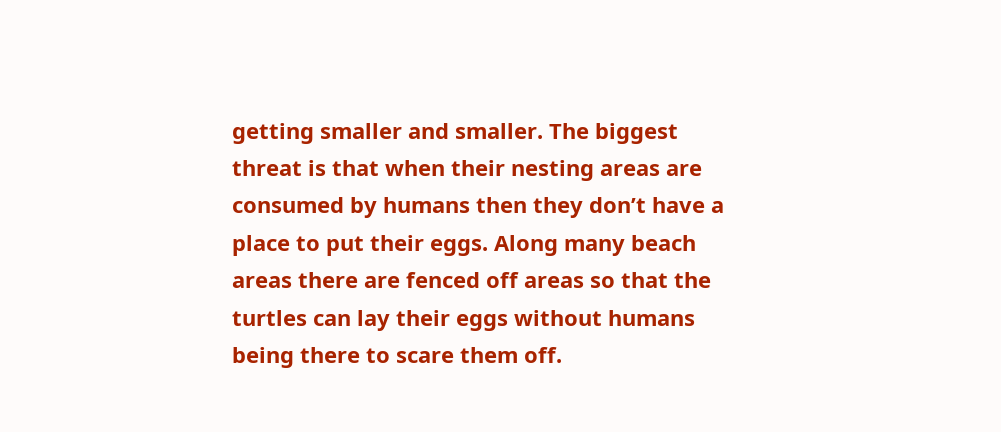getting smaller and smaller. The biggest threat is that when their nesting areas are consumed by humans then they don’t have a place to put their eggs. Along many beach areas there are fenced off areas so that the turtles can lay their eggs without humans being there to scare them off.